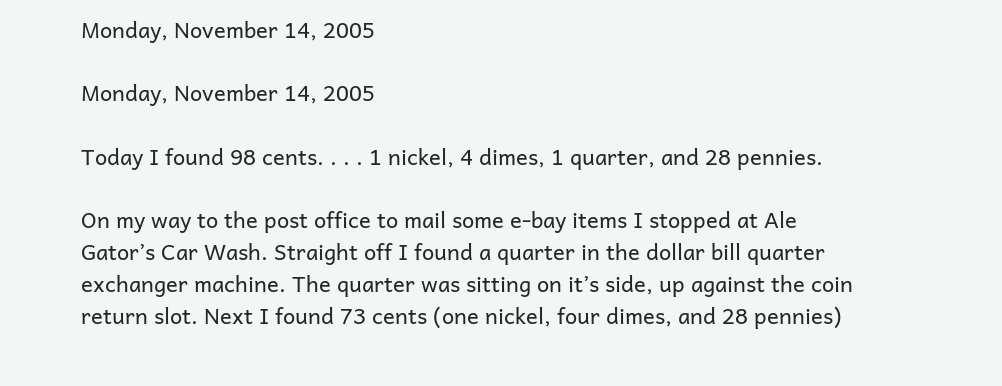Monday, November 14, 2005

Monday, November 14, 2005

Today I found 98 cents. . . . 1 nickel, 4 dimes, 1 quarter, and 28 pennies.

On my way to the post office to mail some e-bay items I stopped at Ale Gator’s Car Wash. Straight off I found a quarter in the dollar bill quarter exchanger machine. The quarter was sitting on it’s side, up against the coin return slot. Next I found 73 cents (one nickel, four dimes, and 28 pennies)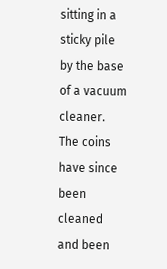sitting in a sticky pile by the base of a vacuum cleaner. The coins have since been cleaned and been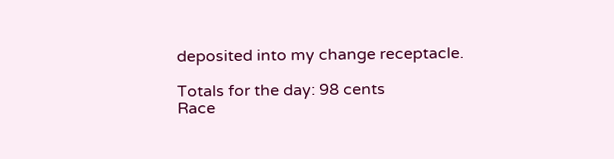deposited into my change receptacle.

Totals for the day: 98 cents
Race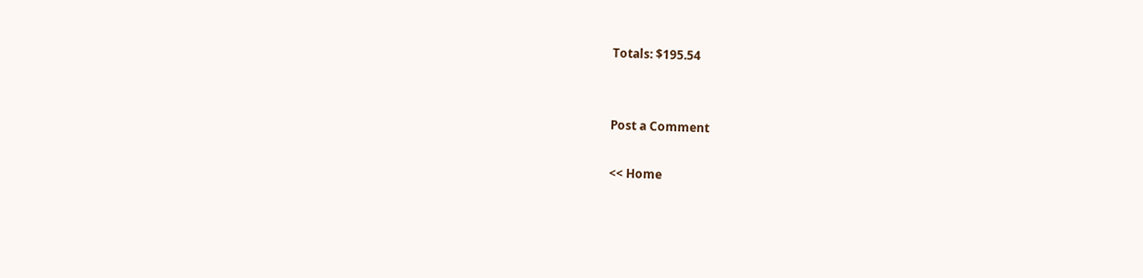Totals: $195.54


Post a Comment

<< Home